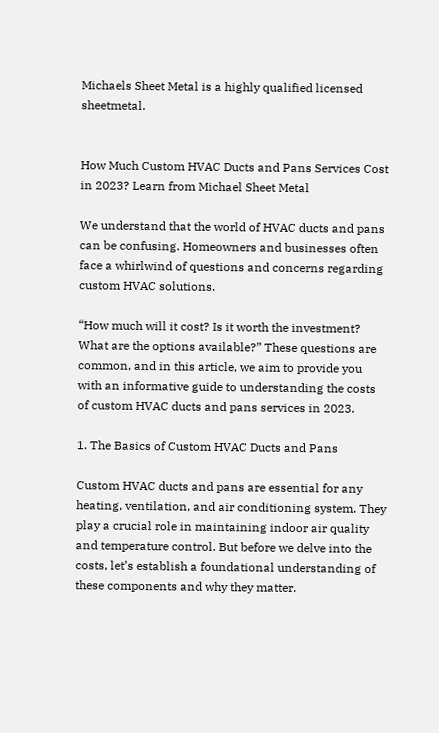Michaels Sheet Metal is a highly qualified licensed sheetmetal.


How Much Custom HVAC Ducts and Pans Services Cost in 2023? Learn from Michael Sheet Metal

We understand that the world of HVAC ducts and pans can be confusing. Homeowners and businesses often face a whirlwind of questions and concerns regarding custom HVAC solutions.

“How much will it cost? Is it worth the investment? What are the options available?” These questions are common, and in this article, we aim to provide you with an informative guide to understanding the costs of custom HVAC ducts and pans services in 2023.

1. The Basics of Custom HVAC Ducts and Pans

Custom HVAC ducts and pans are essential for any heating, ventilation, and air conditioning system. They play a crucial role in maintaining indoor air quality and temperature control. But before we delve into the costs, let’s establish a foundational understanding of these components and why they matter.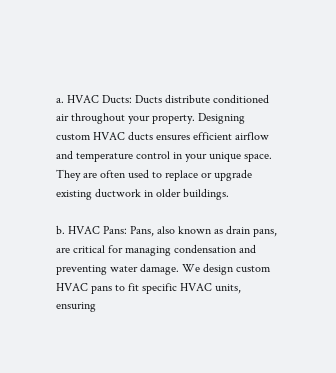a. HVAC Ducts: Ducts distribute conditioned air throughout your property. Designing custom HVAC ducts ensures efficient airflow and temperature control in your unique space. They are often used to replace or upgrade existing ductwork in older buildings.

b. HVAC Pans: Pans, also known as drain pans, are critical for managing condensation and preventing water damage. We design custom HVAC pans to fit specific HVAC units, ensuring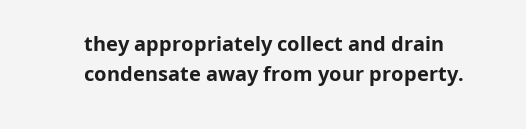they appropriately collect and drain condensate away from your property.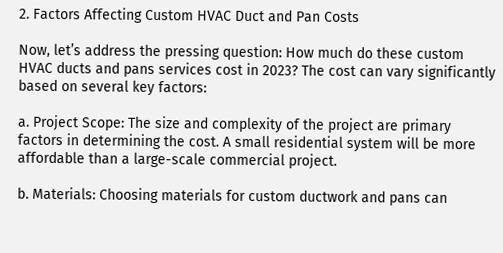2. Factors Affecting Custom HVAC Duct and Pan Costs

Now, let’s address the pressing question: How much do these custom HVAC ducts and pans services cost in 2023? The cost can vary significantly based on several key factors:

a. Project Scope: The size and complexity of the project are primary factors in determining the cost. A small residential system will be more affordable than a large-scale commercial project.

b. Materials: Choosing materials for custom ductwork and pans can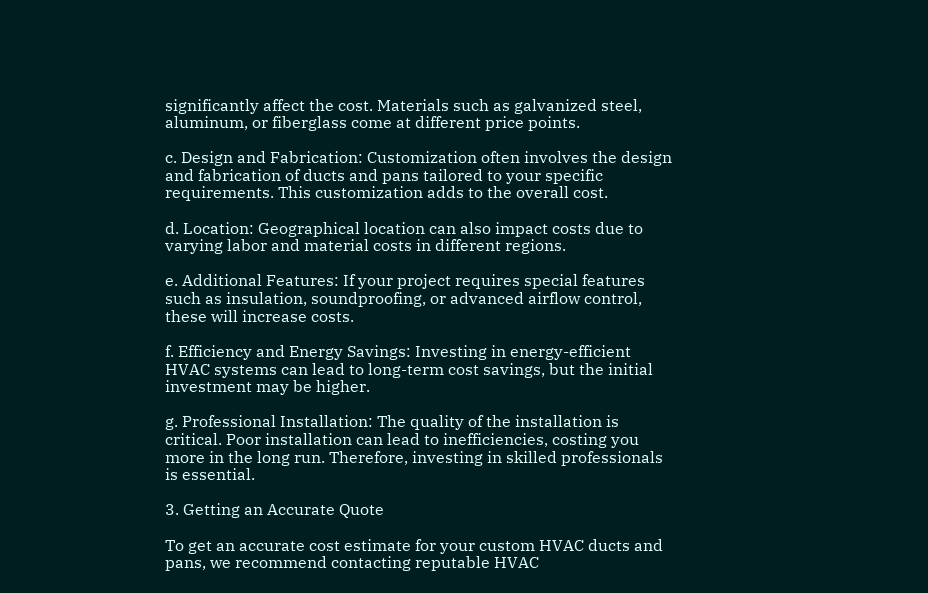significantly affect the cost. Materials such as galvanized steel, aluminum, or fiberglass come at different price points.

c. Design and Fabrication: Customization often involves the design and fabrication of ducts and pans tailored to your specific requirements. This customization adds to the overall cost.

d. Location: Geographical location can also impact costs due to varying labor and material costs in different regions.

e. Additional Features: If your project requires special features such as insulation, soundproofing, or advanced airflow control, these will increase costs.

f. Efficiency and Energy Savings: Investing in energy-efficient HVAC systems can lead to long-term cost savings, but the initial investment may be higher.

g. Professional Installation: The quality of the installation is critical. Poor installation can lead to inefficiencies, costing you more in the long run. Therefore, investing in skilled professionals is essential.

3. Getting an Accurate Quote

To get an accurate cost estimate for your custom HVAC ducts and pans, we recommend contacting reputable HVAC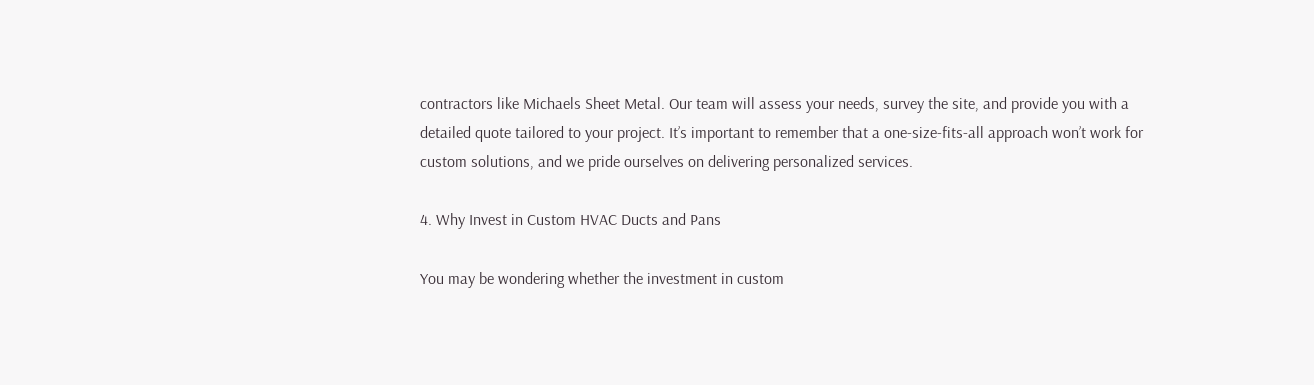contractors like Michaels Sheet Metal. Our team will assess your needs, survey the site, and provide you with a detailed quote tailored to your project. It’s important to remember that a one-size-fits-all approach won’t work for custom solutions, and we pride ourselves on delivering personalized services.

4. Why Invest in Custom HVAC Ducts and Pans

You may be wondering whether the investment in custom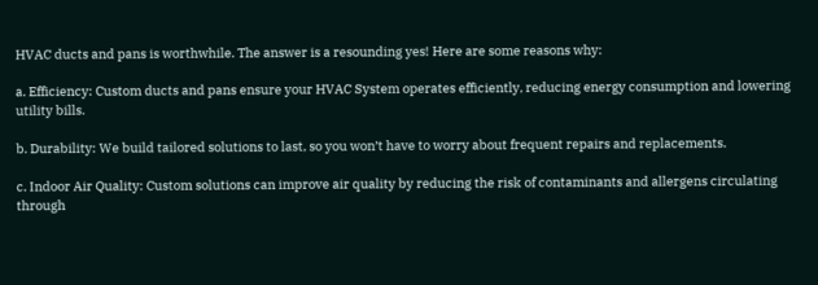HVAC ducts and pans is worthwhile. The answer is a resounding yes! Here are some reasons why:

a. Efficiency: Custom ducts and pans ensure your HVAC System operates efficiently, reducing energy consumption and lowering utility bills.

b. Durability: We build tailored solutions to last, so you won’t have to worry about frequent repairs and replacements.

c. Indoor Air Quality: Custom solutions can improve air quality by reducing the risk of contaminants and allergens circulating through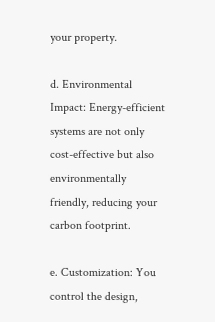your property.

d. Environmental Impact: Energy-efficient systems are not only cost-effective but also environmentally friendly, reducing your carbon footprint.

e. Customization: You control the design,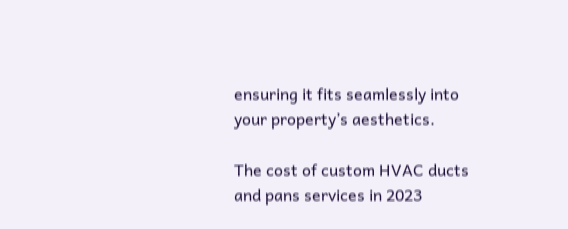ensuring it fits seamlessly into your property’s aesthetics.

The cost of custom HVAC ducts and pans services in 2023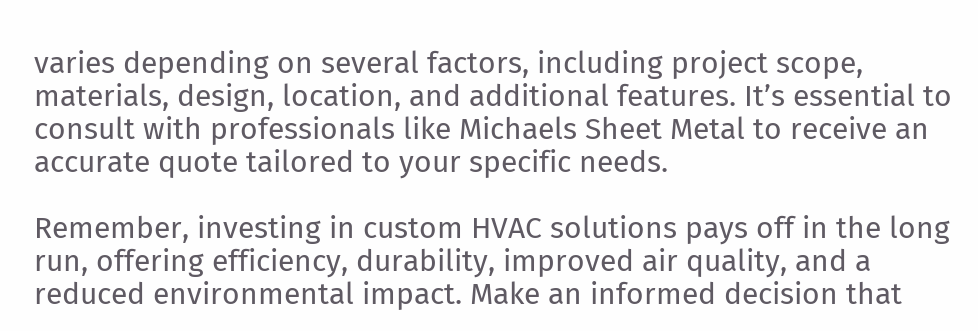varies depending on several factors, including project scope, materials, design, location, and additional features. It’s essential to consult with professionals like Michaels Sheet Metal to receive an accurate quote tailored to your specific needs.

Remember, investing in custom HVAC solutions pays off in the long run, offering efficiency, durability, improved air quality, and a reduced environmental impact. Make an informed decision that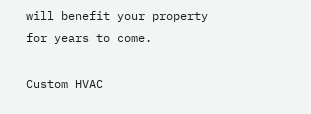will benefit your property for years to come.

Custom HVAC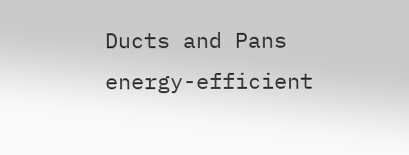Ducts and Pans energy-efficient